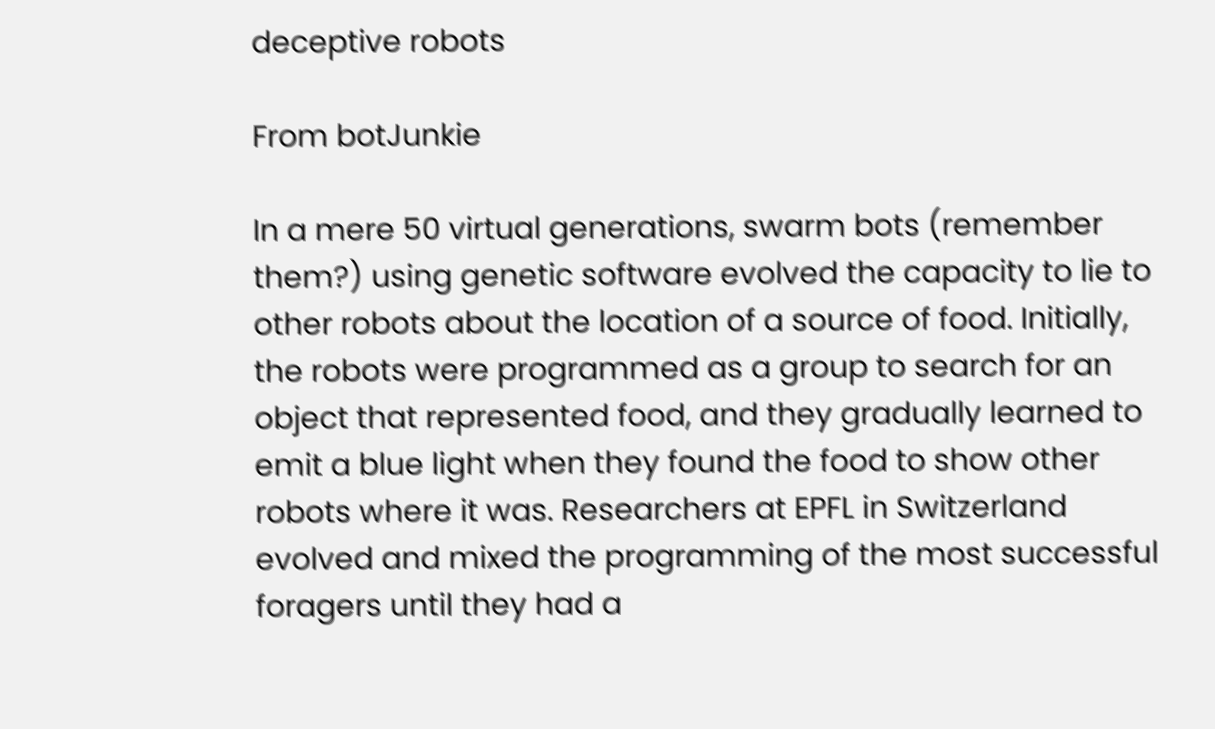deceptive robots

From botJunkie

In a mere 50 virtual generations, swarm bots (remember them?) using genetic software evolved the capacity to lie to other robots about the location of a source of food. Initially, the robots were programmed as a group to search for an object that represented food, and they gradually learned to emit a blue light when they found the food to show other robots where it was. Researchers at EPFL in Switzerland evolved and mixed the programming of the most successful foragers until they had a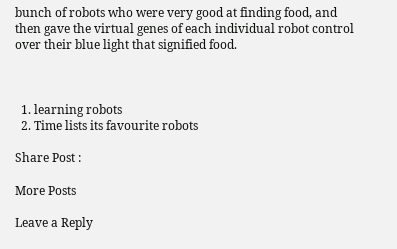bunch of robots who were very good at finding food, and then gave the virtual genes of each individual robot control over their blue light that signified food.



  1. learning robots
  2. Time lists its favourite robots

Share Post :

More Posts

Leave a Reply